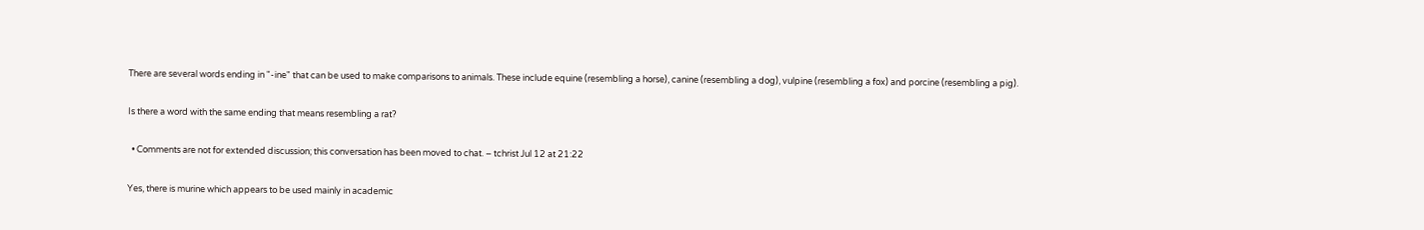There are several words ending in "-ine" that can be used to make comparisons to animals. These include equine (resembling a horse), canine (resembling a dog), vulpine (resembling a fox) and porcine (resembling a pig).

Is there a word with the same ending that means resembling a rat?

  • Comments are not for extended discussion; this conversation has been moved to chat. – tchrist Jul 12 at 21:22

Yes, there is murine which appears to be used mainly in academic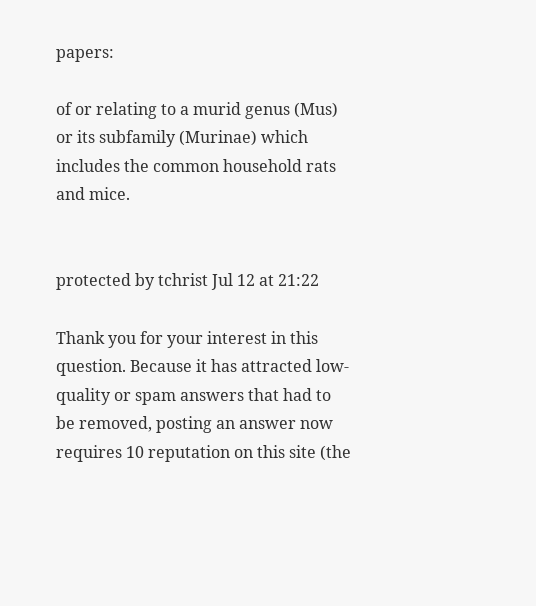papers:

of or relating to a murid genus (Mus) or its subfamily (Murinae) which includes the common household rats and mice.


protected by tchrist Jul 12 at 21:22

Thank you for your interest in this question. Because it has attracted low-quality or spam answers that had to be removed, posting an answer now requires 10 reputation on this site (the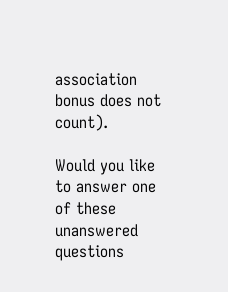association bonus does not count).

Would you like to answer one of these unanswered questions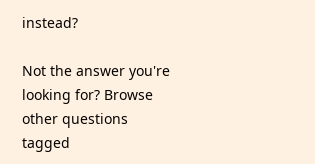instead?

Not the answer you're looking for? Browse other questions tagged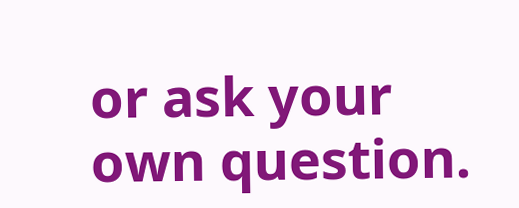or ask your own question.